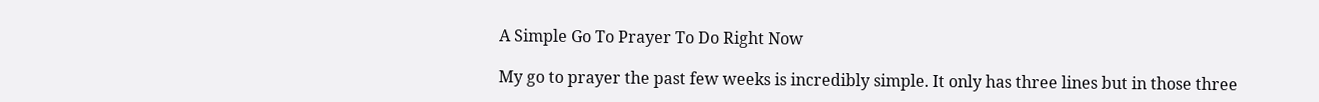A Simple Go To Prayer To Do Right Now

My go to prayer the past few weeks is incredibly simple. It only has three lines but in those three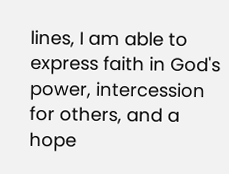lines, I am able to express faith in God's power, intercession for others, and a hope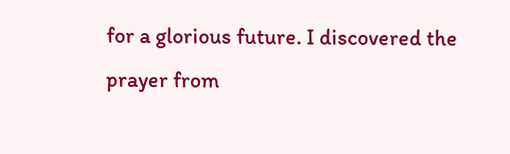for a glorious future. I discovered the prayer from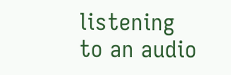listening to an audio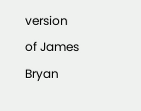version of James Bryan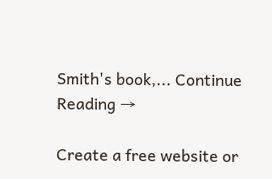Smith's book,... Continue Reading →

Create a free website or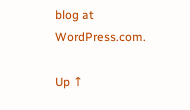blog at WordPress.com.

Up ↑